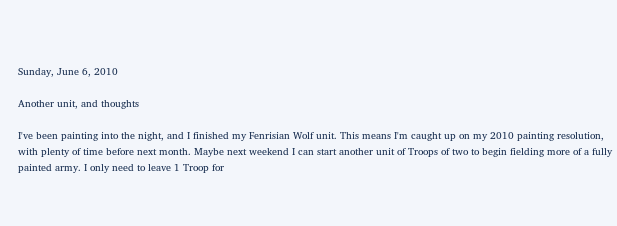Sunday, June 6, 2010

Another unit, and thoughts

I've been painting into the night, and I finished my Fenrisian Wolf unit. This means I'm caught up on my 2010 painting resolution, with plenty of time before next month. Maybe next weekend I can start another unit of Troops of two to begin fielding more of a fully painted army. I only need to leave 1 Troop for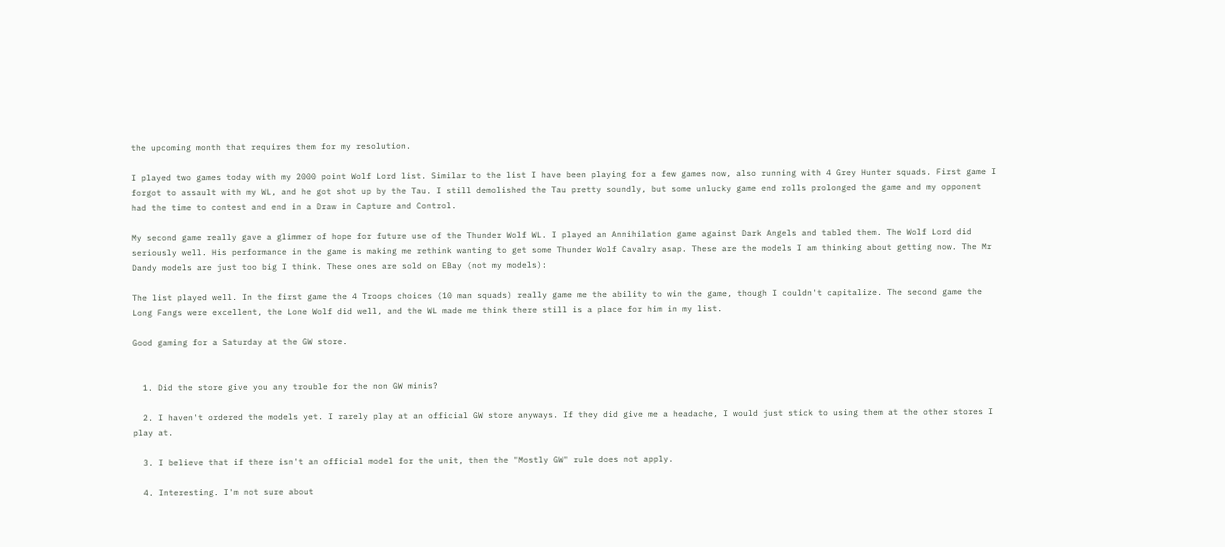the upcoming month that requires them for my resolution.

I played two games today with my 2000 point Wolf Lord list. Similar to the list I have been playing for a few games now, also running with 4 Grey Hunter squads. First game I forgot to assault with my WL, and he got shot up by the Tau. I still demolished the Tau pretty soundly, but some unlucky game end rolls prolonged the game and my opponent had the time to contest and end in a Draw in Capture and Control.

My second game really gave a glimmer of hope for future use of the Thunder Wolf WL. I played an Annihilation game against Dark Angels and tabled them. The Wolf Lord did seriously well. His performance in the game is making me rethink wanting to get some Thunder Wolf Cavalry asap. These are the models I am thinking about getting now. The Mr Dandy models are just too big I think. These ones are sold on EBay (not my models):

The list played well. In the first game the 4 Troops choices (10 man squads) really game me the ability to win the game, though I couldn't capitalize. The second game the Long Fangs were excellent, the Lone Wolf did well, and the WL made me think there still is a place for him in my list.

Good gaming for a Saturday at the GW store.


  1. Did the store give you any trouble for the non GW minis?

  2. I haven't ordered the models yet. I rarely play at an official GW store anyways. If they did give me a headache, I would just stick to using them at the other stores I play at.

  3. I believe that if there isn't an official model for the unit, then the "Mostly GW" rule does not apply.

  4. Interesting. I'm not sure about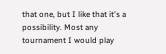that one, but I like that it's a possibility. Most any tournament I would play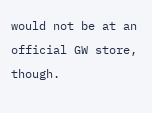would not be at an official GW store, though.